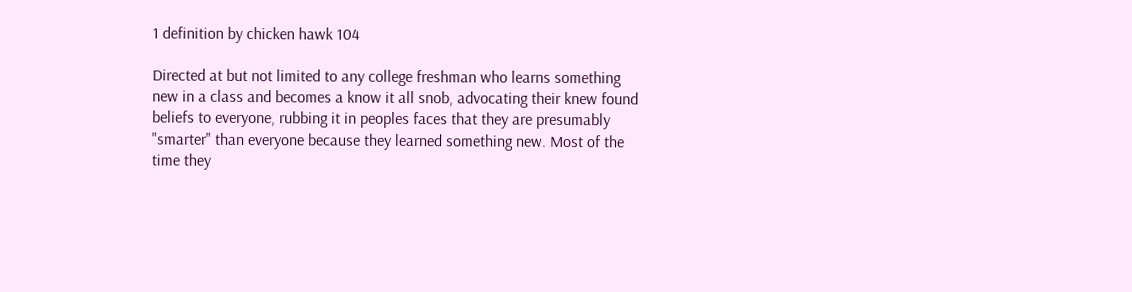1 definition by chicken hawk 104

Directed at but not limited to any college freshman who learns something new in a class and becomes a know it all snob, advocating their knew found beliefs to everyone, rubbing it in peoples faces that they are presumably "smarter" than everyone because they learned something new. Most of the time they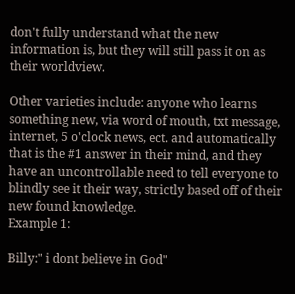don't fully understand what the new information is, but they will still pass it on as their worldview.

Other varieties include: anyone who learns something new, via word of mouth, txt message, internet, 5 o'clock news, ect. and automatically that is the #1 answer in their mind, and they have an uncontrollable need to tell everyone to blindly see it their way, strictly based off of their new found knowledge.
Example 1:

Billy:" i dont believe in God"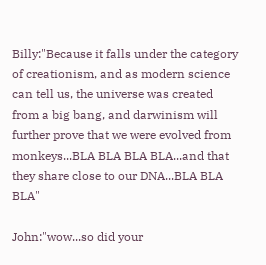Billy:"Because it falls under the category of creationism, and as modern science can tell us, the universe was created from a big bang, and darwinism will further prove that we were evolved from monkeys...BLA BLA BLA BLA...and that they share close to our DNA...BLA BLA BLA"

John:"wow...so did your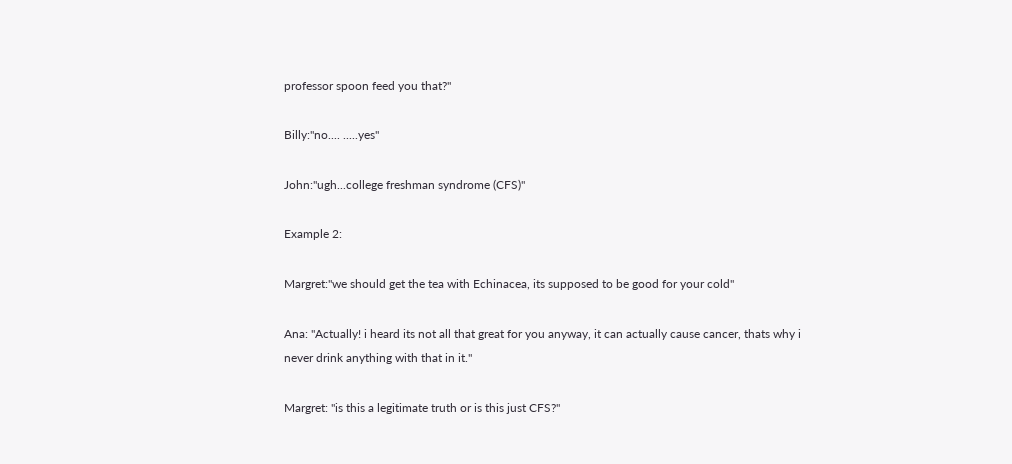professor spoon feed you that?"

Billy:"no.... .....yes"

John:"ugh...college freshman syndrome (CFS)"

Example 2:

Margret:"we should get the tea with Echinacea, its supposed to be good for your cold"

Ana: "Actually! i heard its not all that great for you anyway, it can actually cause cancer, thats why i never drink anything with that in it."

Margret: "is this a legitimate truth or is this just CFS?"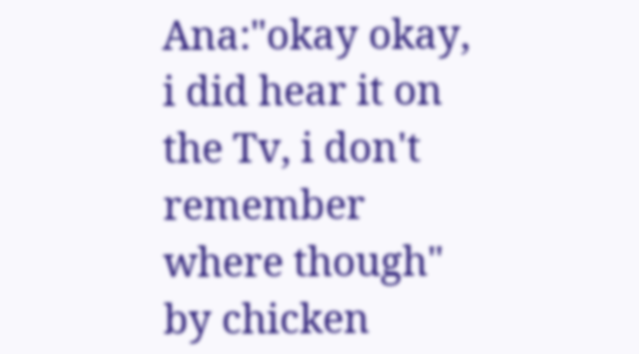Ana:"okay okay, i did hear it on the Tv, i don't remember where though"
by chicken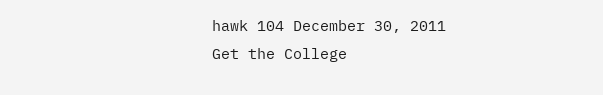hawk 104 December 30, 2011
Get the College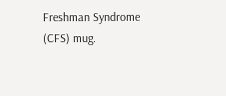Freshman Syndrome (CFS) mug.